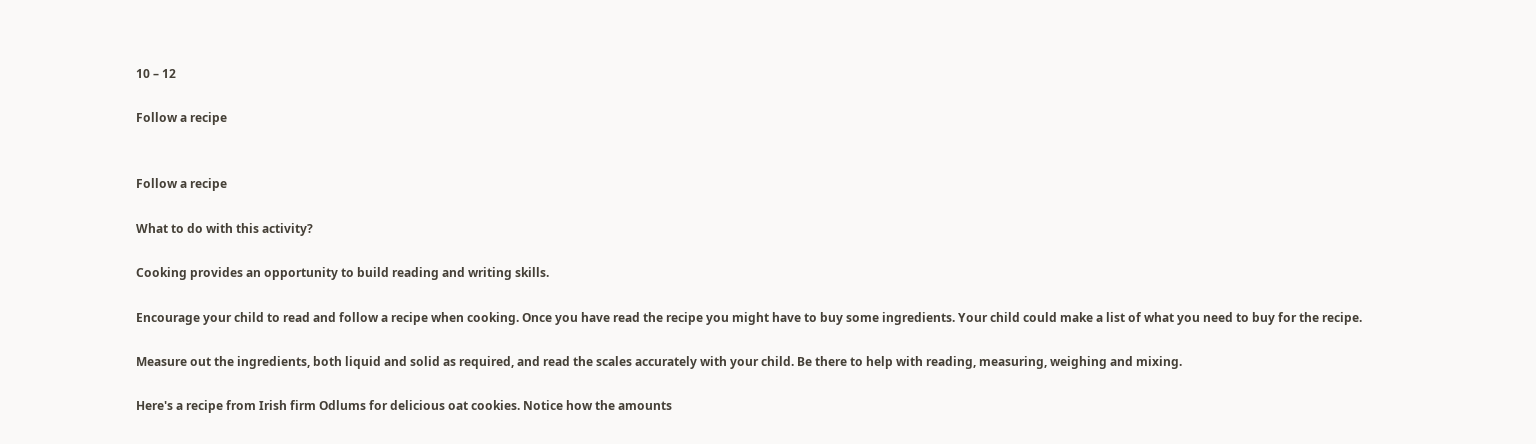10 – 12

Follow a recipe


Follow a recipe

What to do with this activity?

Cooking provides an opportunity to build reading and writing skills.

Encourage your child to read and follow a recipe when cooking. Once you have read the recipe you might have to buy some ingredients. Your child could make a list of what you need to buy for the recipe.

Measure out the ingredients, both liquid and solid as required, and read the scales accurately with your child. Be there to help with reading, measuring, weighing and mixing.

Here's a recipe from Irish firm Odlums for delicious oat cookies. Notice how the amounts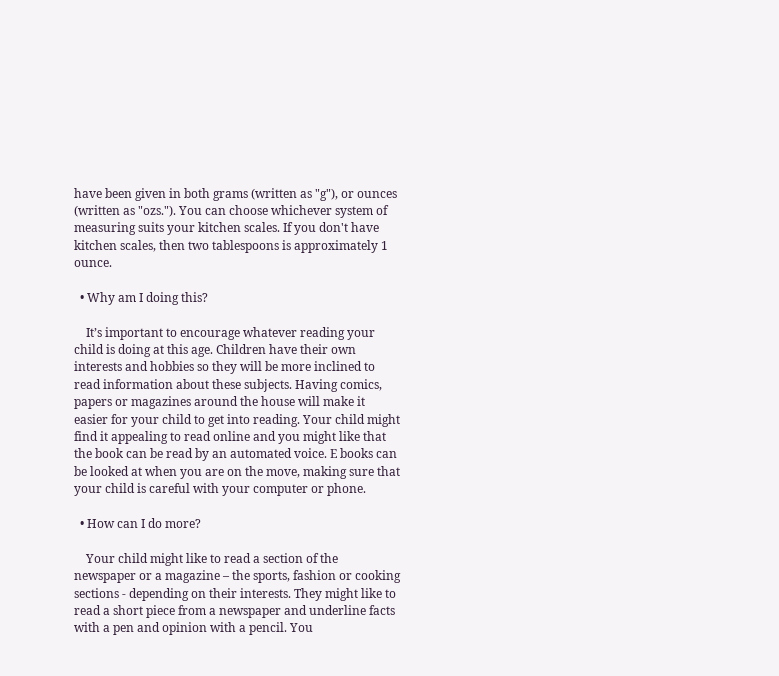have been given in both grams (written as "g"), or ounces (written as "ozs."). You can choose whichever system of measuring suits your kitchen scales. If you don't have kitchen scales, then two tablespoons is approximately 1 ounce.

  • Why am I doing this?

    It’s important to encourage whatever reading your child is doing at this age. Children have their own interests and hobbies so they will be more inclined to read information about these subjects. Having comics, papers or magazines around the house will make it easier for your child to get into reading. Your child might find it appealing to read online and you might like that the book can be read by an automated voice. E books can be looked at when you are on the move, making sure that your child is careful with your computer or phone.

  • How can I do more?

    Your child might like to read a section of the newspaper or a magazine – the sports, fashion or cooking sections - depending on their interests. They might like to read a short piece from a newspaper and underline facts with a pen and opinion with a pencil. You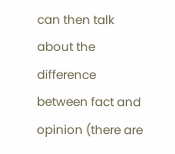can then talk about the difference between fact and opinion (there are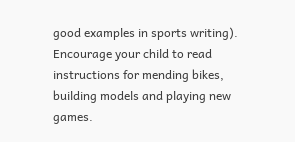good examples in sports writing). Encourage your child to read instructions for mending bikes, building models and playing new games.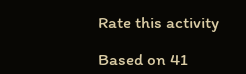Rate this activity

Based on 41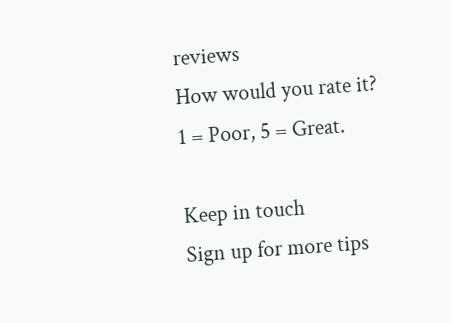reviews
How would you rate it?
1 = Poor, 5 = Great.

Keep in touch
Sign up for more tips